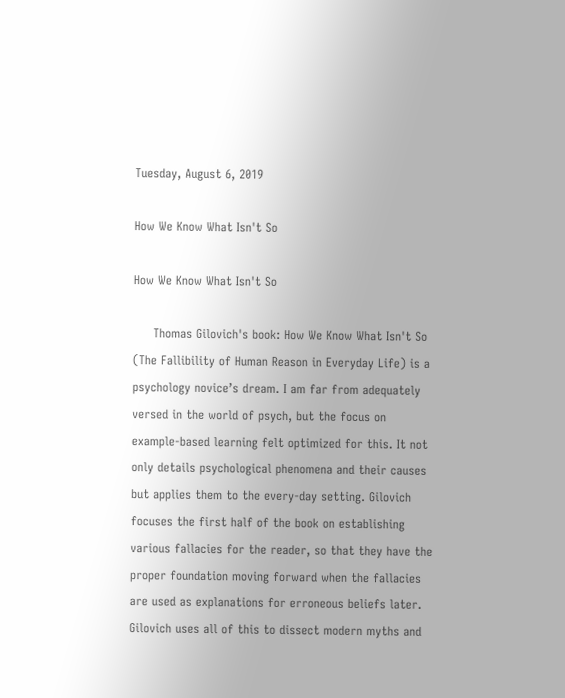Tuesday, August 6, 2019

How We Know What Isn't So

How We Know What Isn't So

     Thomas Gilovich's book: How We Know What Isn't So (The Fallibility of Human Reason in Everyday Life) is a psychology novice’s dream. I am far from adequately versed in the world of psych, but the focus on example-based learning felt optimized for this. It not only details psychological phenomena and their causes but applies them to the every-day setting. Gilovich focuses the first half of the book on establishing various fallacies for the reader, so that they have the proper foundation moving forward when the fallacies are used as explanations for erroneous beliefs later. Gilovich uses all of this to dissect modern myths and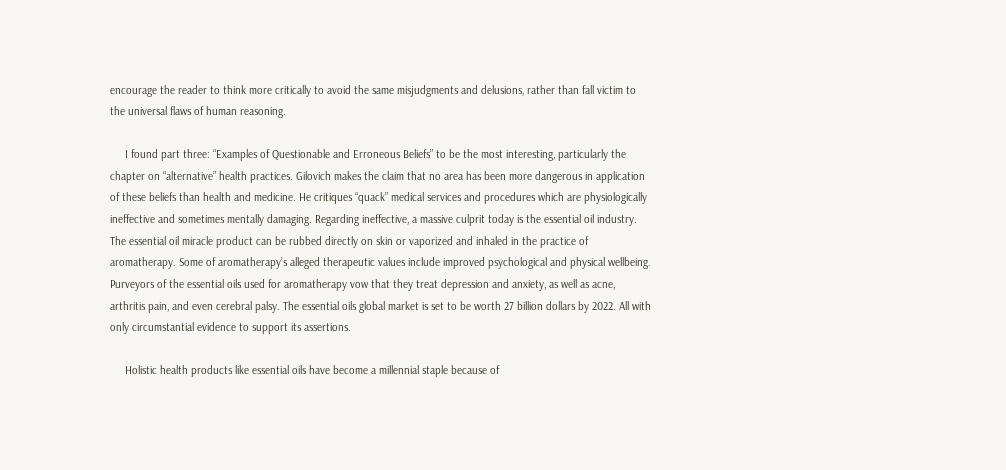encourage the reader to think more critically to avoid the same misjudgments and delusions, rather than fall victim to the universal flaws of human reasoning.

     I found part three: “Examples of Questionable and Erroneous Beliefs” to be the most interesting, particularly the chapter on “alternative” health practices. Gilovich makes the claim that no area has been more dangerous in application of these beliefs than health and medicine. He critiques “quack” medical services and procedures which are physiologically ineffective and sometimes mentally damaging. Regarding ineffective, a massive culprit today is the essential oil industry. The essential oil miracle product can be rubbed directly on skin or vaporized and inhaled in the practice of aromatherapy. Some of aromatherapy’s alleged therapeutic values include improved psychological and physical wellbeing. Purveyors of the essential oils used for aromatherapy vow that they treat depression and anxiety, as well as acne, arthritis pain, and even cerebral palsy. The essential oils global market is set to be worth 27 billion dollars by 2022. All with only circumstantial evidence to support its assertions.

     Holistic health products like essential oils have become a millennial staple because of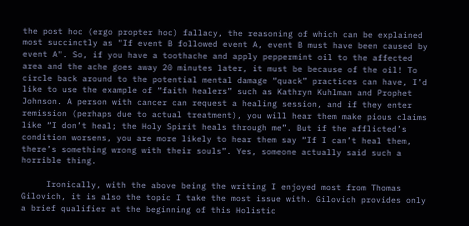the post hoc (ergo propter hoc) fallacy, the reasoning of which can be explained most succinctly as "If event B followed event A, event B must have been caused by event A". So, if you have a toothache and apply peppermint oil to the affected area and the ache goes away 20 minutes later, it must be because of the oil! To circle back around to the potential mental damage “quack” practices can have, I’d like to use the example of “faith healers” such as Kathryn Kuhlman and Prophet Johnson. A person with cancer can request a healing session, and if they enter remission (perhaps due to actual treatment), you will hear them make pious claims like “I don’t heal; the Holy Spirit heals through me”. But if the afflicted’s condition worsens, you are more likely to hear them say “If I can’t heal them, there’s something wrong with their souls”. Yes, someone actually said such a horrible thing.

     Ironically, with the above being the writing I enjoyed most from Thomas Gilovich, it is also the topic I take the most issue with. Gilovich provides only a brief qualifier at the beginning of this Holistic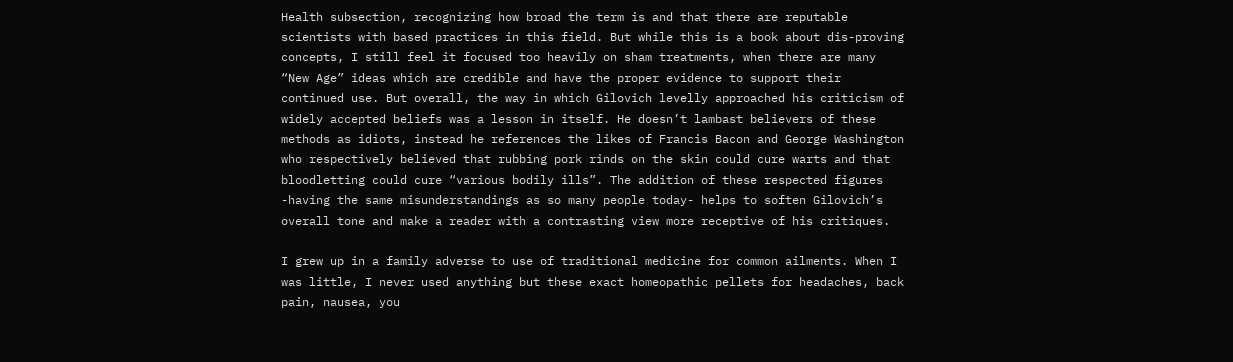Health subsection, recognizing how broad the term is and that there are reputable scientists with based practices in this field. But while this is a book about dis-proving concepts, I still feel it focused too heavily on sham treatments, when there are many “New Age” ideas which are credible and have the proper evidence to support their continued use. But overall, the way in which Gilovich levelly approached his criticism of widely accepted beliefs was a lesson in itself. He doesn’t lambast believers of these methods as idiots, instead he references the likes of Francis Bacon and George Washington who respectively believed that rubbing pork rinds on the skin could cure warts and that bloodletting could cure “various bodily ills”. The addition of these respected figures -having the same misunderstandings as so many people today- helps to soften Gilovich’s overall tone and make a reader with a contrasting view more receptive of his critiques.

I grew up in a family adverse to use of traditional medicine for common ailments. When I was little, I never used anything but these exact homeopathic pellets for headaches, back pain, nausea, you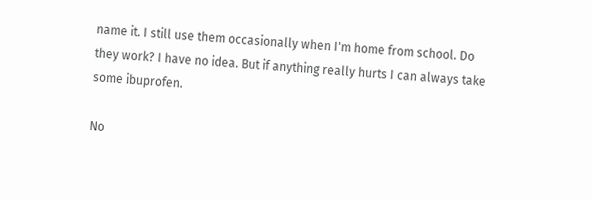name it. I still use them occasionally when I'm home from school. Do they work? I have no idea. But if anything really hurts I can always take some ibuprofen.

No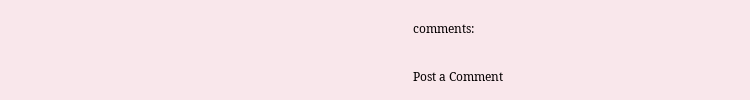comments:

Post a Comment